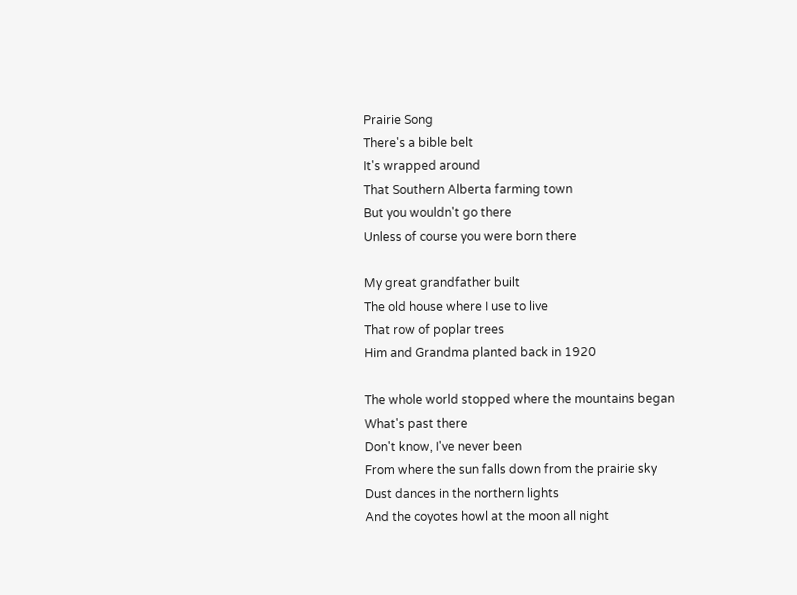Prairie Song
There's a bible belt
It's wrapped around
That Southern Alberta farming town
But you wouldn't go there
Unless of course you were born there

My great grandfather built
The old house where I use to live
That row of poplar trees
Him and Grandma planted back in 1920

The whole world stopped where the mountains began
What's past there
Don't know, I've never been
From where the sun falls down from the prairie sky
Dust dances in the northern lights
And the coyotes howl at the moon all night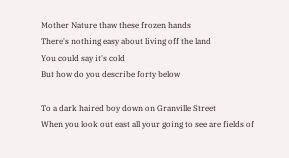Mother Nature thaw these frozen hands
There's nothing easy about living off the land
You could say it's cold
But how do you describe forty below

To a dark haired boy down on Granville Street
When you look out east all your going to see are fields of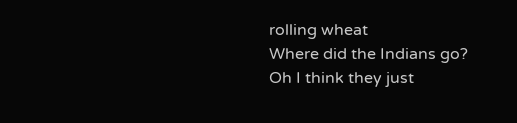rolling wheat
Where did the Indians go?
Oh I think they just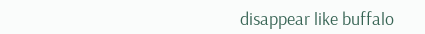disappear like buffalo